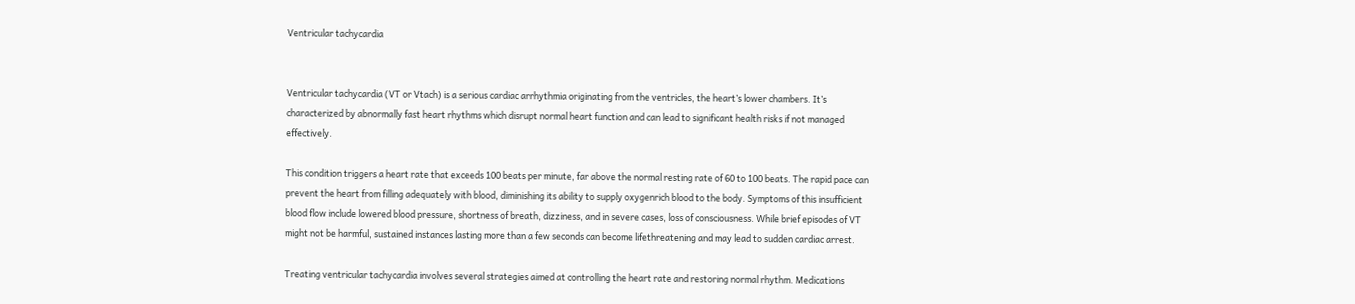Ventricular tachycardia


Ventricular tachycardia (VT or Vtach) is a serious cardiac arrhythmia originating from the ventricles, the heart’s lower chambers. It’s characterized by abnormally fast heart rhythms which disrupt normal heart function and can lead to significant health risks if not managed effectively.

This condition triggers a heart rate that exceeds 100 beats per minute, far above the normal resting rate of 60 to 100 beats. The rapid pace can prevent the heart from filling adequately with blood, diminishing its ability to supply oxygenrich blood to the body. Symptoms of this insufficient blood flow include lowered blood pressure, shortness of breath, dizziness, and in severe cases, loss of consciousness. While brief episodes of VT might not be harmful, sustained instances lasting more than a few seconds can become lifethreatening and may lead to sudden cardiac arrest.

Treating ventricular tachycardia involves several strategies aimed at controlling the heart rate and restoring normal rhythm. Medications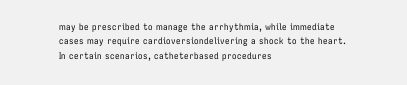may be prescribed to manage the arrhythmia, while immediate cases may require cardioversiondelivering a shock to the heart. In certain scenarios, catheterbased procedures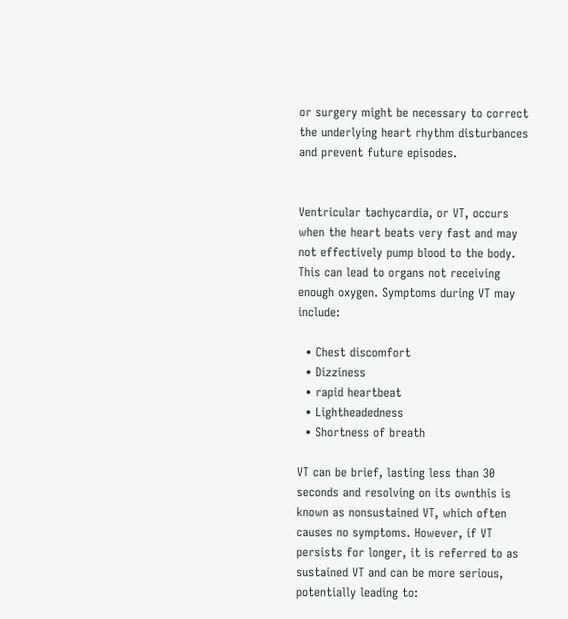or surgery might be necessary to correct the underlying heart rhythm disturbances and prevent future episodes.


Ventricular tachycardia, or VT, occurs when the heart beats very fast and may not effectively pump blood to the body. This can lead to organs not receiving enough oxygen. Symptoms during VT may include:

  • Chest discomfort
  • Dizziness
  • rapid heartbeat
  • Lightheadedness
  • Shortness of breath

VT can be brief, lasting less than 30 seconds and resolving on its ownthis is known as nonsustained VT, which often causes no symptoms. However, if VT persists for longer, it is referred to as sustained VT and can be more serious, potentially leading to: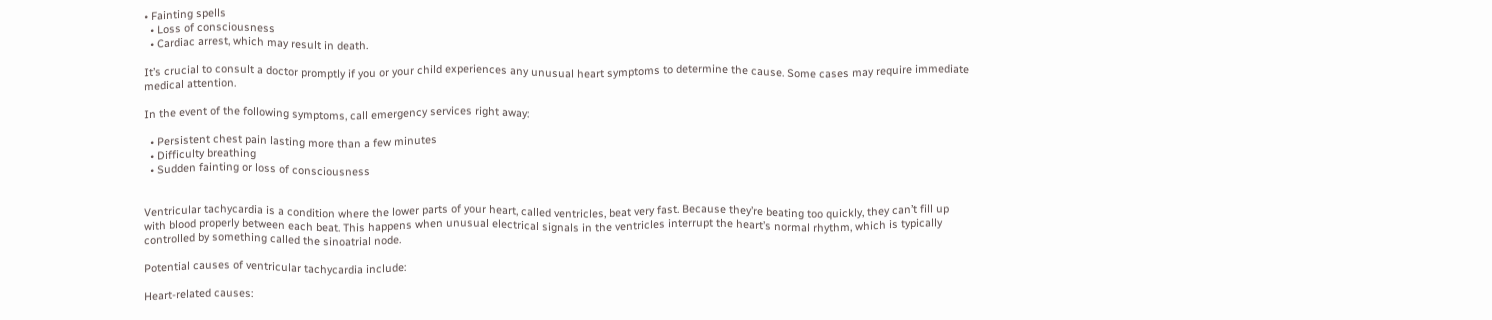• Fainting spells
  • Loss of consciousness
  • Cardiac arrest, which may result in death.

It’s crucial to consult a doctor promptly if you or your child experiences any unusual heart symptoms to determine the cause. Some cases may require immediate medical attention.

In the event of the following symptoms, call emergency services right away:

  • Persistent chest pain lasting more than a few minutes
  • Difficulty breathing
  • Sudden fainting or loss of consciousness


Ventricular tachycardia is a condition where the lower parts of your heart, called ventricles, beat very fast. Because they’re beating too quickly, they can’t fill up with blood properly between each beat. This happens when unusual electrical signals in the ventricles interrupt the heart’s normal rhythm, which is typically controlled by something called the sinoatrial node.

Potential causes of ventricular tachycardia include:

Heart-related causes: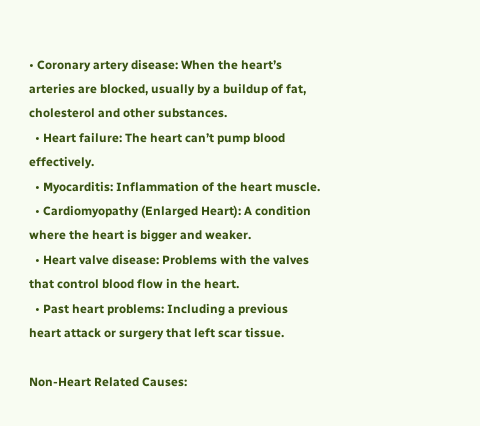• Coronary artery disease: When the heart’s arteries are blocked, usually by a buildup of fat, cholesterol and other substances.
  • Heart failure: The heart can’t pump blood effectively.
  • Myocarditis: Inflammation of the heart muscle.
  • Cardiomyopathy (Enlarged Heart): A condition where the heart is bigger and weaker.
  • Heart valve disease: Problems with the valves that control blood flow in the heart.
  • Past heart problems: Including a previous heart attack or surgery that left scar tissue.

Non-Heart Related Causes: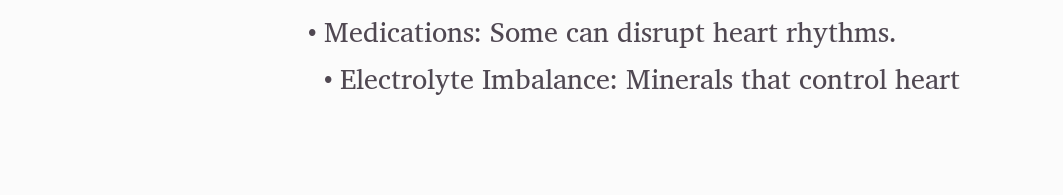• Medications: Some can disrupt heart rhythms.
  • Electrolyte Imbalance: Minerals that control heart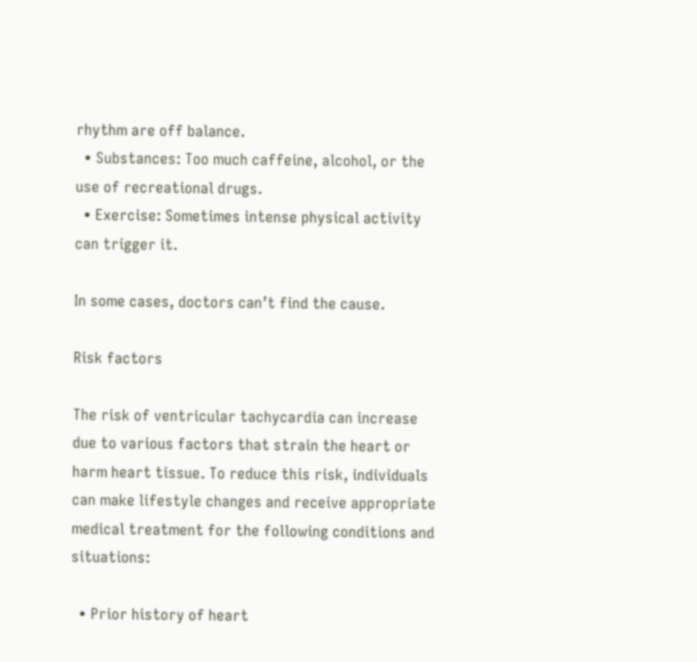rhythm are off balance.
  • Substances: Too much caffeine, alcohol, or the use of recreational drugs.
  • Exercise: Sometimes intense physical activity can trigger it.

In some cases, doctors can’t find the cause.

Risk factors

The risk of ventricular tachycardia can increase due to various factors that strain the heart or harm heart tissue. To reduce this risk, individuals can make lifestyle changes and receive appropriate medical treatment for the following conditions and situations:

  • Prior history of heart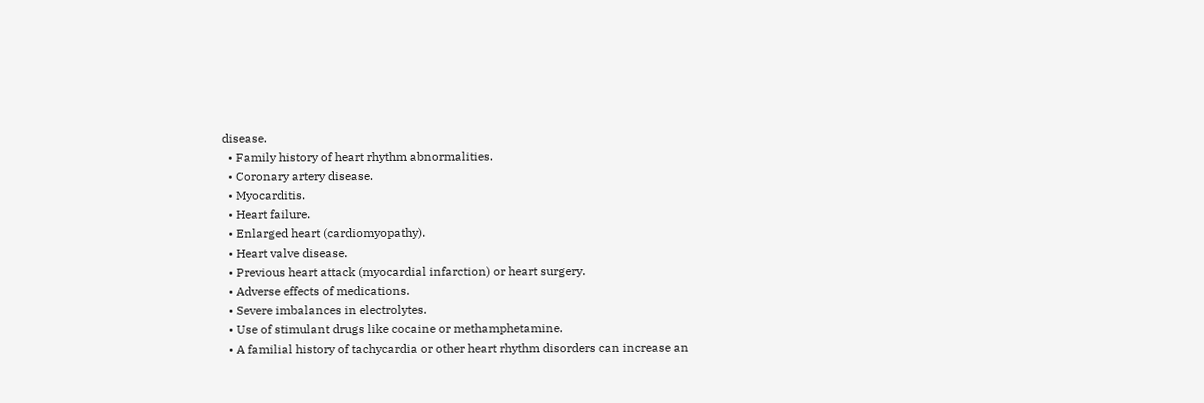disease.
  • Family history of heart rhythm abnormalities.
  • Coronary artery disease.
  • Myocarditis.
  • Heart failure.
  • Enlarged heart (cardiomyopathy).
  • Heart valve disease.
  • Previous heart attack (myocardial infarction) or heart surgery.
  • Adverse effects of medications.
  • Severe imbalances in electrolytes.
  • Use of stimulant drugs like cocaine or methamphetamine.
  • A familial history of tachycardia or other heart rhythm disorders can increase an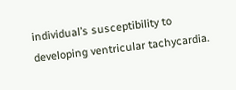individual’s susceptibility to developing ventricular tachycardia.